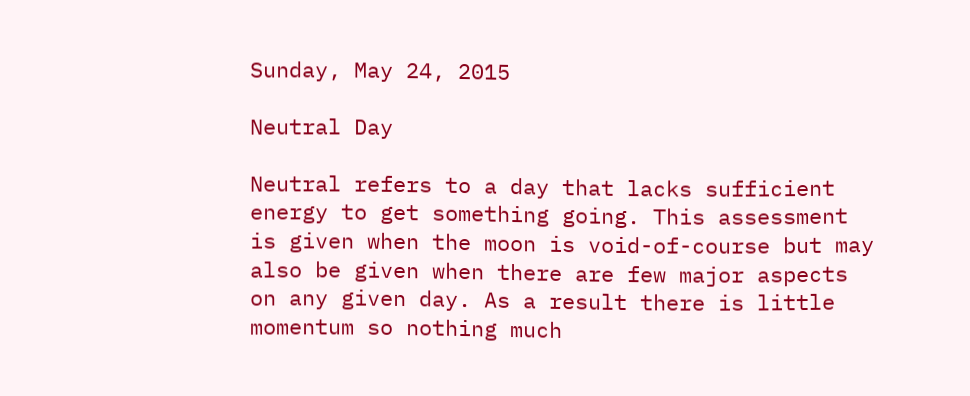Sunday, May 24, 2015

Neutral Day

Neutral refers to a day that lacks sufficient energy to get something going. This assessment is given when the moon is void-of-course but may also be given when there are few major aspects on any given day. As a result there is little momentum so nothing much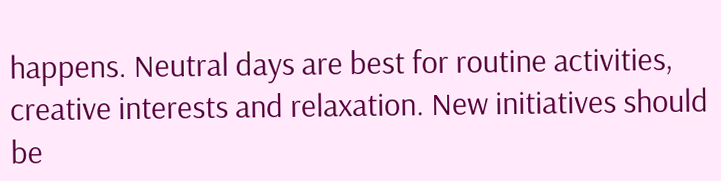happens. Neutral days are best for routine activities, creative interests and relaxation. New initiatives should be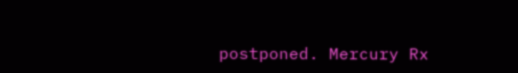postponed. Mercury Rx